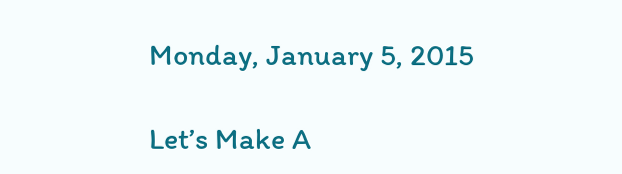Monday, January 5, 2015

Let’s Make A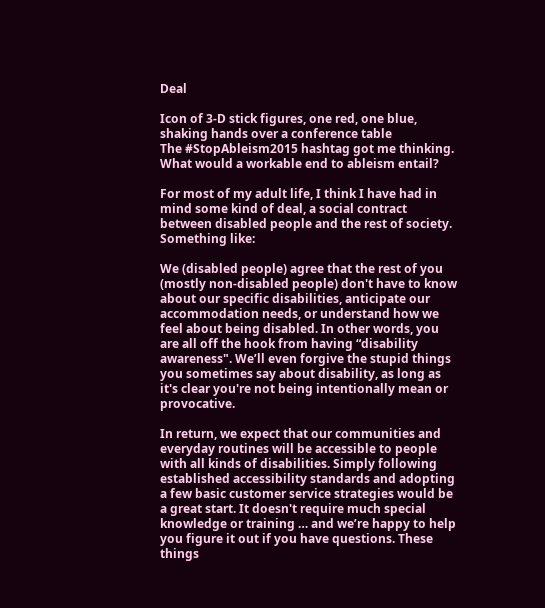Deal

Icon of 3-D stick figures, one red, one blue, shaking hands over a conference table
The #StopAbleism2015 hashtag got me thinking. What would a workable end to ableism entail?

For most of my adult life, I think I have had in mind some kind of deal, a social contract between disabled people and the rest of society. Something like:

We (disabled people) agree that the rest of you (mostly non-disabled people) don't have to know about our specific disabilities, anticipate our accommodation needs, or understand how we feel about being disabled. In other words, you are all off the hook from having “disability awareness". We’ll even forgive the stupid things you sometimes say about disability, as long as it's clear you're not being intentionally mean or provocative.

In return, we expect that our communities and everyday routines will be accessible to people with all kinds of disabilities. Simply following established accessibility standards and adopting a few basic customer service strategies would be a great start. It doesn't require much special knowledge or training … and we’re happy to help you figure it out if you have questions. These things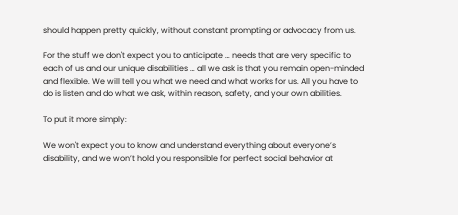should happen pretty quickly, without constant prompting or advocacy from us.

For the stuff we don't expect you to anticipate … needs that are very specific to each of us and our unique disabilities … all we ask is that you remain open-minded and flexible. We will tell you what we need and what works for us. All you have to do is listen and do what we ask, within reason, safety, and your own abilities.

To put it more simply:

We won't expect you to know and understand everything about everyone’s disability, and we won’t hold you responsible for perfect social behavior at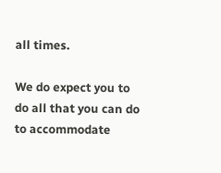all times.

We do expect you to do all that you can do to accommodate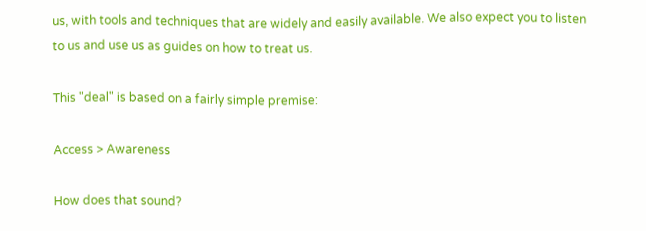us, with tools and techniques that are widely and easily available. We also expect you to listen to us and use us as guides on how to treat us.

This "deal" is based on a fairly simple premise:

Access > Awareness

How does that sound?